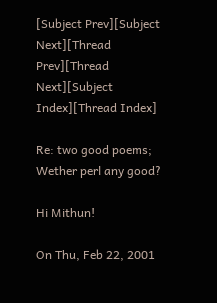[Subject Prev][Subject Next][Thread Prev][Thread Next][Subject Index][Thread Index]

Re: two good poems; Wether perl any good?

Hi Mithun!

On Thu, Feb 22, 2001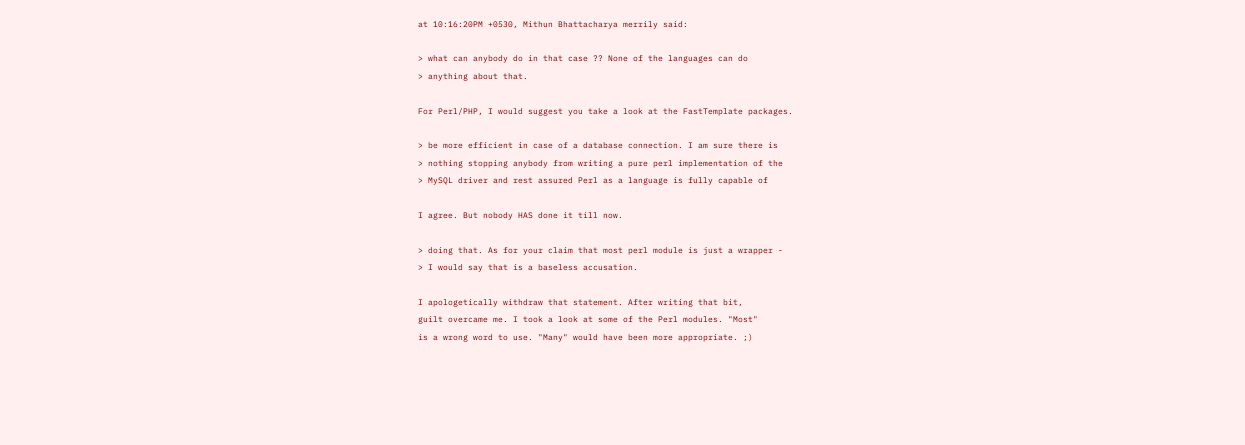at 10:16:20PM +0530, Mithun Bhattacharya merrily said:

> what can anybody do in that case ?? None of the languages can do
> anything about that.

For Perl/PHP, I would suggest you take a look at the FastTemplate packages.

> be more efficient in case of a database connection. I am sure there is
> nothing stopping anybody from writing a pure perl implementation of the
> MySQL driver and rest assured Perl as a language is fully capable of

I agree. But nobody HAS done it till now.

> doing that. As for your claim that most perl module is just a wrapper -
> I would say that is a baseless accusation.

I apologetically withdraw that statement. After writing that bit,
guilt overcame me. I took a look at some of the Perl modules. "Most"
is a wrong word to use. "Many" would have been more appropriate. ;)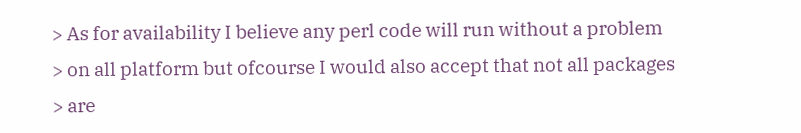> As for availability I believe any perl code will run without a problem
> on all platform but ofcourse I would also accept that not all packages
> are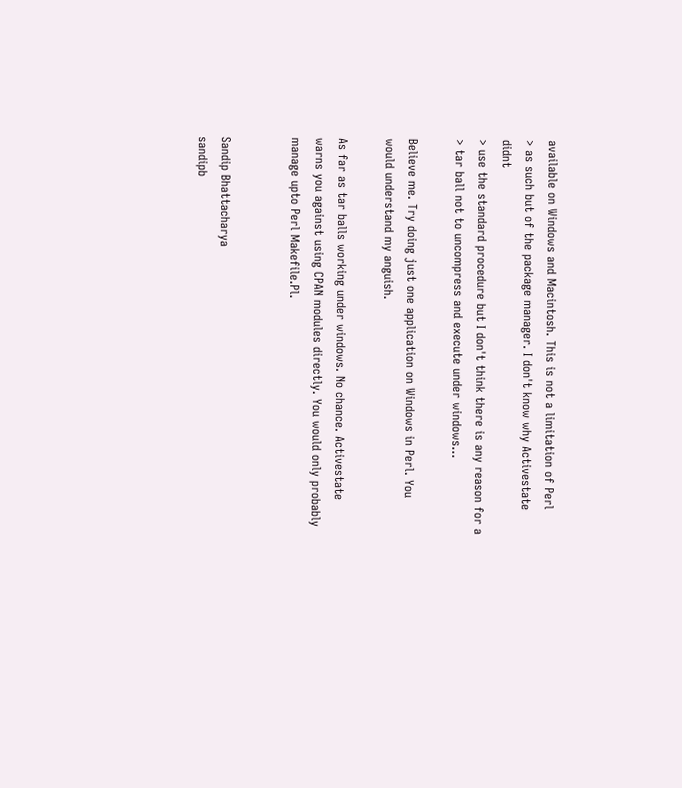available on Windows and Macintosh. This is not a limitation of Perl
> as such but of the package manager. I don't know why Activestate didnt
> use the standard procedure but I don't think there is any reason for a
> tar ball not to uncompress and execute under windows...

Believe me. Try doing just one application on Windows in Perl. You
would understand my anguish.

As far as tar balls working under windows. No chance. Activestate
warns you against using CPAN modules directly. You would only probably
manage upto Perl Makefile.Pl.


Sandip Bhattacharya
sandipb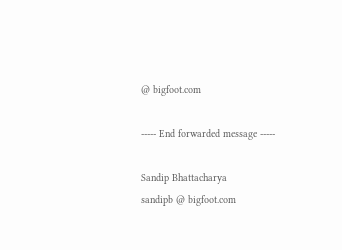@ bigfoot.com

----- End forwarded message -----

Sandip Bhattacharya
sandipb @ bigfoot.com